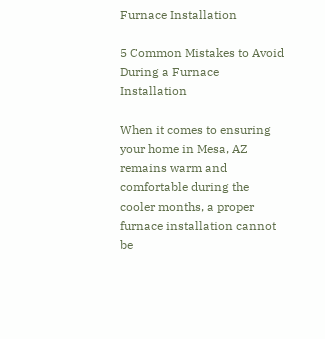Furnace Installation

5 Common Mistakes to Avoid During a Furnace Installation

When it comes to ensuring your home in Mesa, AZ remains warm and comfortable during the cooler months, a proper furnace installation cannot be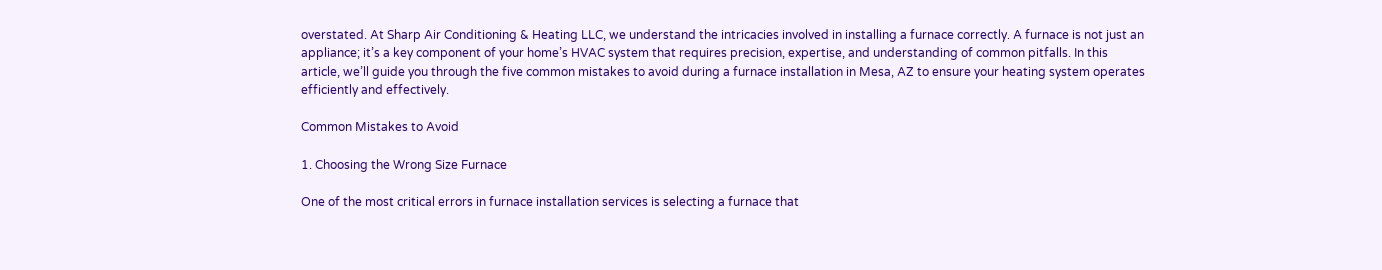overstated. At Sharp Air Conditioning & Heating LLC, we understand the intricacies involved in installing a furnace correctly. A furnace is not just an appliance; it’s a key component of your home’s HVAC system that requires precision, expertise, and understanding of common pitfalls. In this article, we’ll guide you through the five common mistakes to avoid during a furnace installation in Mesa, AZ to ensure your heating system operates efficiently and effectively.

Common Mistakes to Avoid

1. Choosing the Wrong Size Furnace

One of the most critical errors in furnace installation services is selecting a furnace that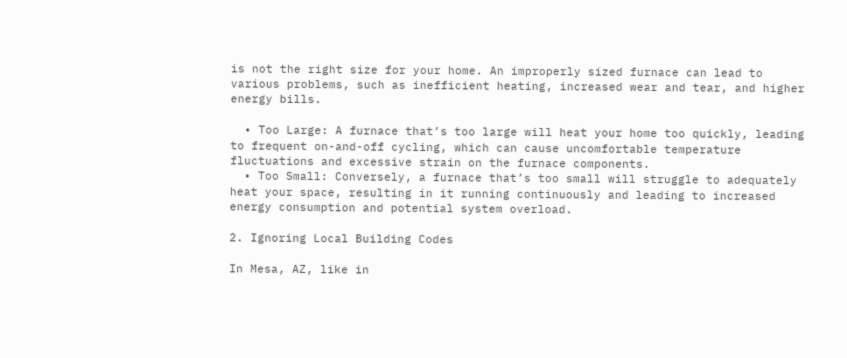is not the right size for your home. An improperly sized furnace can lead to various problems, such as inefficient heating, increased wear and tear, and higher energy bills.

  • Too Large: A furnace that’s too large will heat your home too quickly, leading to frequent on-and-off cycling, which can cause uncomfortable temperature fluctuations and excessive strain on the furnace components.
  • Too Small: Conversely, a furnace that’s too small will struggle to adequately heat your space, resulting in it running continuously and leading to increased energy consumption and potential system overload.

2. Ignoring Local Building Codes

In Mesa, AZ, like in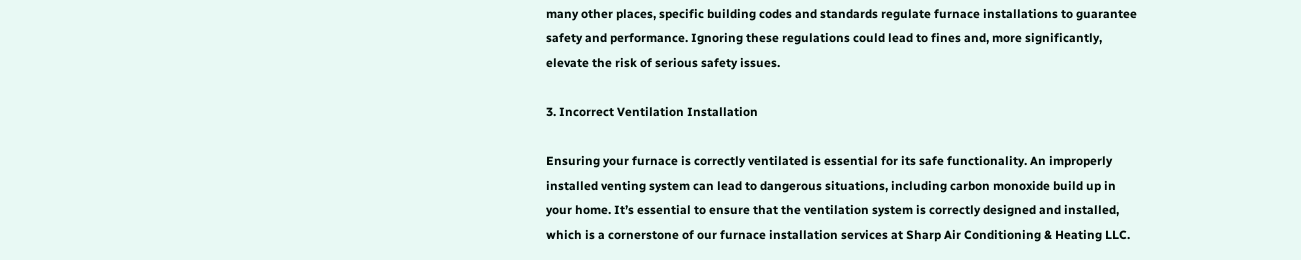many other places, specific building codes and standards regulate furnace installations to guarantee safety and performance. Ignoring these regulations could lead to fines and, more significantly, elevate the risk of serious safety issues.

3. Incorrect Ventilation Installation

Ensuring your furnace is correctly ventilated is essential for its safe functionality. An improperly installed venting system can lead to dangerous situations, including carbon monoxide build up in your home. It’s essential to ensure that the ventilation system is correctly designed and installed, which is a cornerstone of our furnace installation services at Sharp Air Conditioning & Heating LLC.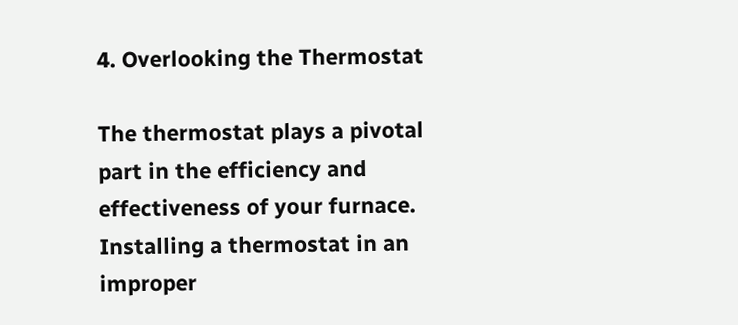4. Overlooking the Thermostat

The thermostat plays a pivotal part in the efficiency and effectiveness of your furnace. Installing a thermostat in an improper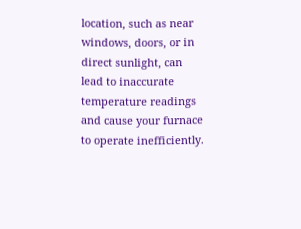location, such as near windows, doors, or in direct sunlight, can lead to inaccurate temperature readings and cause your furnace to operate inefficiently.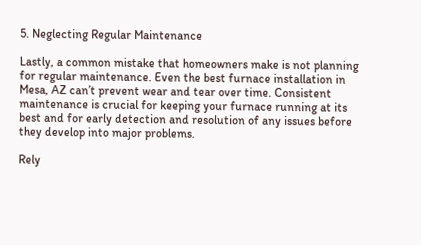5. Neglecting Regular Maintenance

Lastly, a common mistake that homeowners make is not planning for regular maintenance. Even the best furnace installation in Mesa, AZ can’t prevent wear and tear over time. Consistent maintenance is crucial for keeping your furnace running at its best and for early detection and resolution of any issues before they develop into major problems.

Rely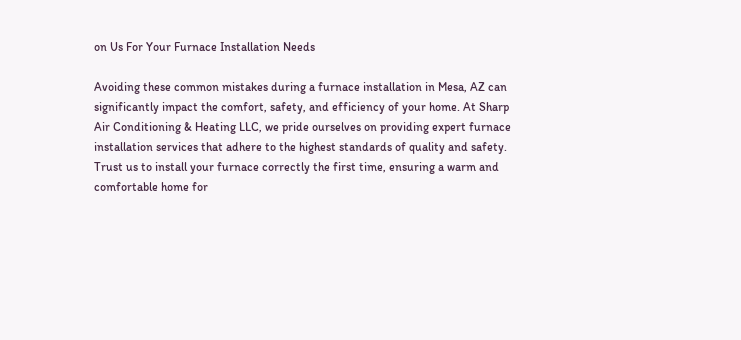on Us For Your Furnace Installation Needs

Avoiding these common mistakes during a furnace installation in Mesa, AZ can significantly impact the comfort, safety, and efficiency of your home. At Sharp Air Conditioning & Heating LLC, we pride ourselves on providing expert furnace installation services that adhere to the highest standards of quality and safety. Trust us to install your furnace correctly the first time, ensuring a warm and comfortable home for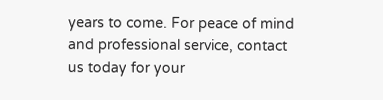years to come. For peace of mind and professional service, contact us today for your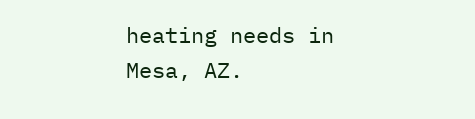heating needs in Mesa, AZ.